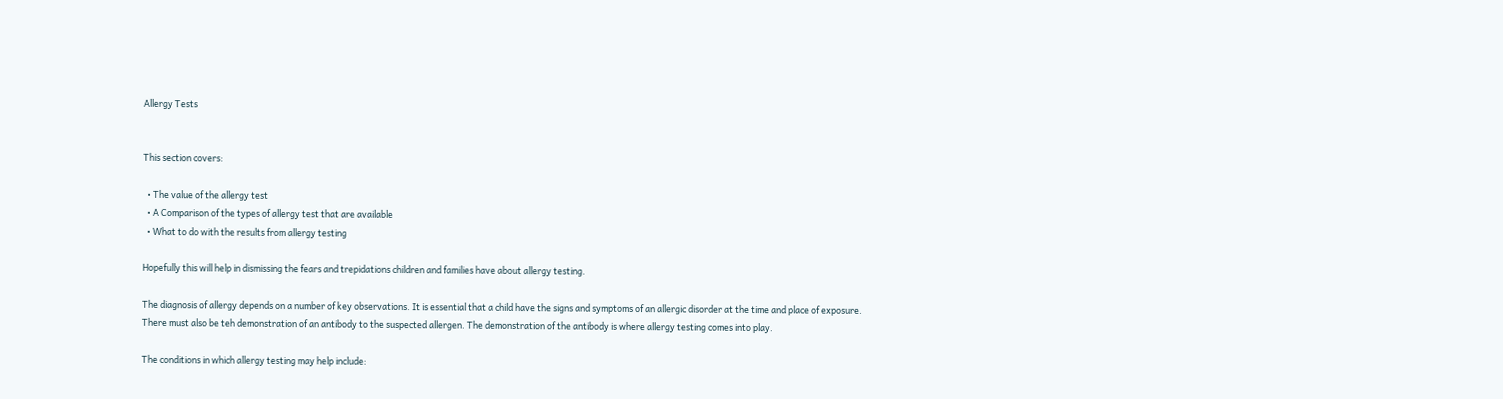Allergy Tests


This section covers:

  • The value of the allergy test
  • A Comparison of the types of allergy test that are available
  • What to do with the results from allergy testing

Hopefully this will help in dismissing the fears and trepidations children and families have about allergy testing.

The diagnosis of allergy depends on a number of key observations. It is essential that a child have the signs and symptoms of an allergic disorder at the time and place of exposure. There must also be teh demonstration of an antibody to the suspected allergen. The demonstration of the antibody is where allergy testing comes into play.

The conditions in which allergy testing may help include: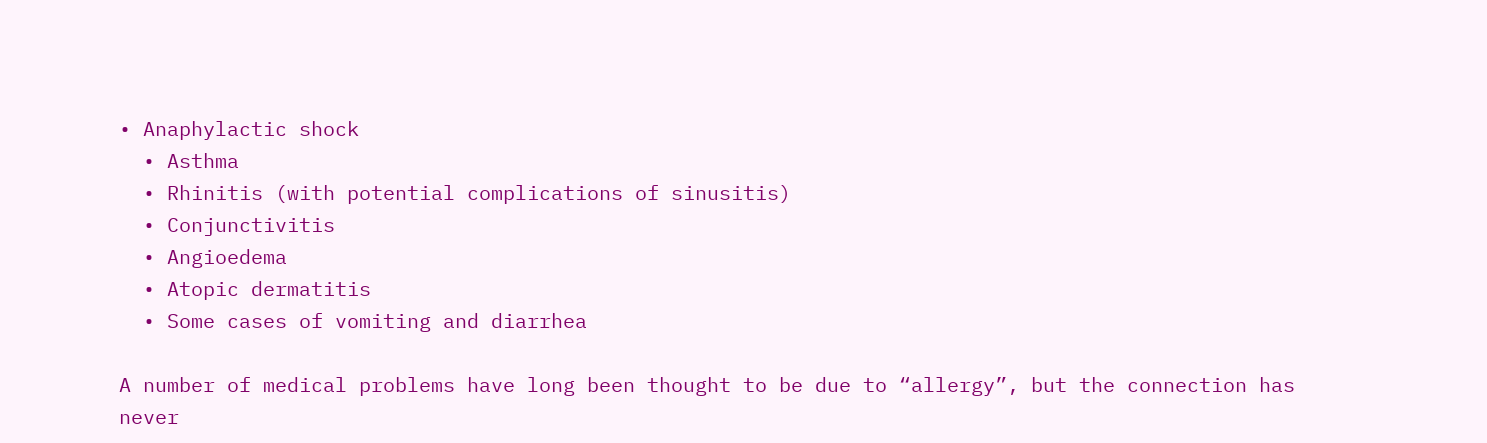• Anaphylactic shock
  • Asthma
  • Rhinitis (with potential complications of sinusitis)
  • Conjunctivitis
  • Angioedema
  • Atopic dermatitis
  • Some cases of vomiting and diarrhea

A number of medical problems have long been thought to be due to “allergy”, but the connection has never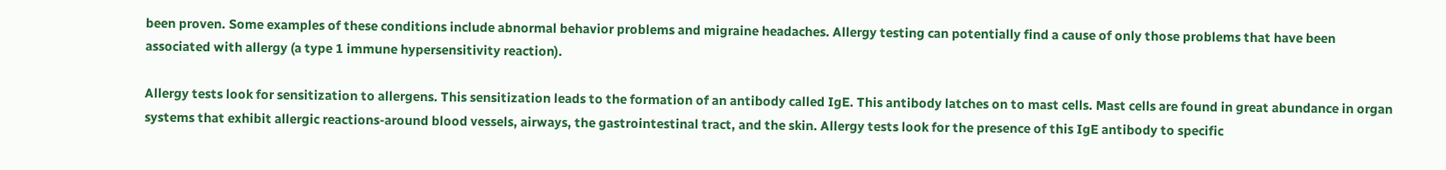been proven. Some examples of these conditions include abnormal behavior problems and migraine headaches. Allergy testing can potentially find a cause of only those problems that have been associated with allergy (a type 1 immune hypersensitivity reaction).

Allergy tests look for sensitization to allergens. This sensitization leads to the formation of an antibody called IgE. This antibody latches on to mast cells. Mast cells are found in great abundance in organ systems that exhibit allergic reactions-around blood vessels, airways, the gastrointestinal tract, and the skin. Allergy tests look for the presence of this IgE antibody to specific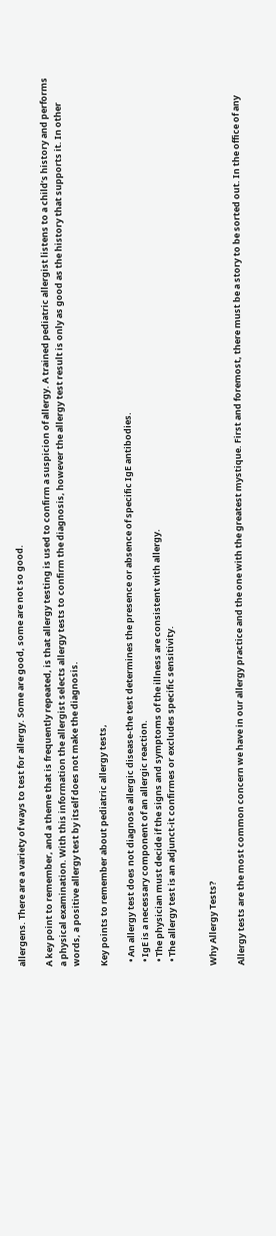allergens. There are a variety of ways to test for allergy. Some are good, some are not so good.

A key point to remember, and a theme that is frequently repeated, is that allergy testing is used to confirm a suspicion of allergy. A trained pediatric allergist listens to a child’s history and performs a physical examination. With this information the allergist selects allergy tests to confirm the diagnosis, however the allergy test result is only as good as the history that supports it. In other words, a positive allergy test by itself does not make the diagnosis.

Key points to remember about pediatric allergy tests,

  • An allergy test does not diagnose allergic disease-the test determines the presence or absence of specific IgE antibodies.
  • IgE is a necessary component of an allergic reaction.
  • The physician must decide if the signs and symptoms of the illness are consistent with allergy.
  • The allergy test is an adjunct-it confirmes or excludes specific sensitivity.


Why Allergy Tests?

Allergy tests are the most common concern we have in our allergy practice and the one with the greatest mystique. First and foremost, there must be a story to be sorted out. In the office of any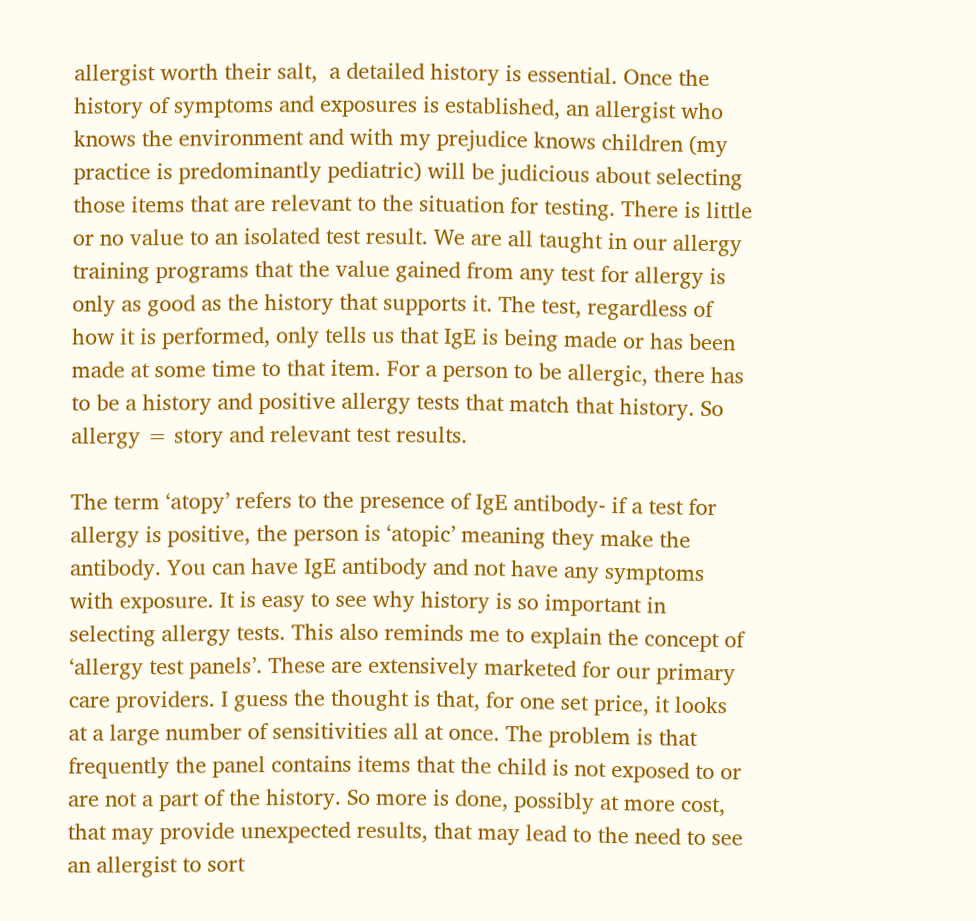allergist worth their salt,  a detailed history is essential. Once the history of symptoms and exposures is established, an allergist who knows the environment and with my prejudice knows children (my practice is predominantly pediatric) will be judicious about selecting those items that are relevant to the situation for testing. There is little or no value to an isolated test result. We are all taught in our allergy training programs that the value gained from any test for allergy is only as good as the history that supports it. The test, regardless of how it is performed, only tells us that IgE is being made or has been made at some time to that item. For a person to be allergic, there has to be a history and positive allergy tests that match that history. So allergy = story and relevant test results.

The term ‘atopy’ refers to the presence of IgE antibody- if a test for allergy is positive, the person is ‘atopic’ meaning they make the antibody. You can have IgE antibody and not have any symptoms with exposure. It is easy to see why history is so important in selecting allergy tests. This also reminds me to explain the concept of ‘allergy test panels’. These are extensively marketed for our primary care providers. I guess the thought is that, for one set price, it looks at a large number of sensitivities all at once. The problem is that frequently the panel contains items that the child is not exposed to or are not a part of the history. So more is done, possibly at more cost, that may provide unexpected results, that may lead to the need to see an allergist to sort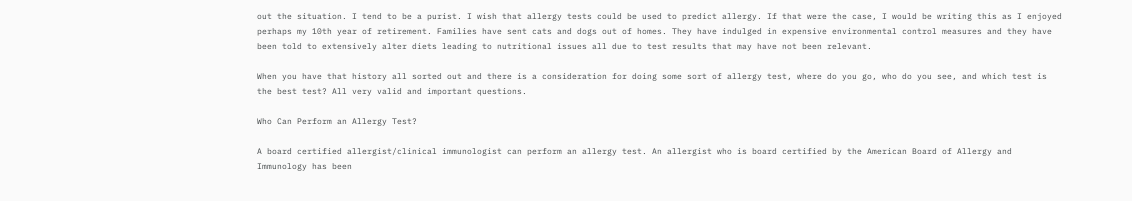out the situation. I tend to be a purist. I wish that allergy tests could be used to predict allergy. If that were the case, I would be writing this as I enjoyed perhaps my 10th year of retirement. Families have sent cats and dogs out of homes. They have indulged in expensive environmental control measures and they have been told to extensively alter diets leading to nutritional issues all due to test results that may have not been relevant.

When you have that history all sorted out and there is a consideration for doing some sort of allergy test, where do you go, who do you see, and which test is the best test? All very valid and important questions.

Who Can Perform an Allergy Test?

A board certified allergist/clinical immunologist can perform an allergy test. An allergist who is board certified by the American Board of Allergy and Immunology has been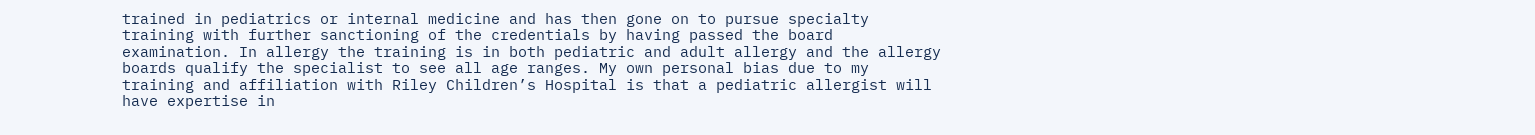trained in pediatrics or internal medicine and has then gone on to pursue specialty training with further sanctioning of the credentials by having passed the board examination. In allergy the training is in both pediatric and adult allergy and the allergy boards qualify the specialist to see all age ranges. My own personal bias due to my training and affiliation with Riley Children’s Hospital is that a pediatric allergist will have expertise in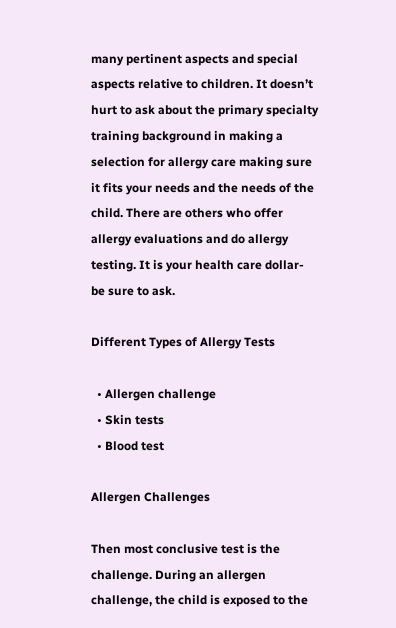many pertinent aspects and special aspects relative to children. It doesn’t hurt to ask about the primary specialty training background in making a selection for allergy care making sure it fits your needs and the needs of the child. There are others who offer allergy evaluations and do allergy testing. It is your health care dollar- be sure to ask.

Different Types of Allergy Tests

  • Allergen challenge
  • Skin tests
  • Blood test

Allergen Challenges

Then most conclusive test is the challenge. During an allergen challenge, the child is exposed to the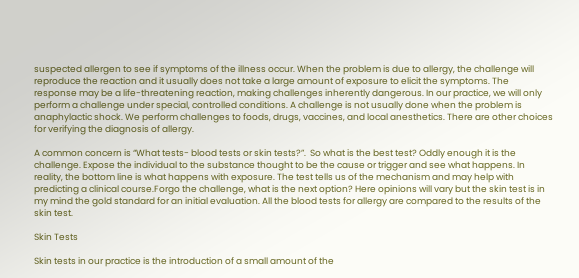suspected allergen to see if symptoms of the illness occur. When the problem is due to allergy, the challenge will reproduce the reaction and it usually does not take a large amount of exposure to elicit the symptoms. The response may be a life-threatening reaction, making challenges inherently dangerous. In our practice, we will only perform a challenge under special, controlled conditions. A challenge is not usually done when the problem is anaphylactic shock. We perform challenges to foods, drugs, vaccines, and local anesthetics. There are other choices for verifying the diagnosis of allergy.

A common concern is “What tests- blood tests or skin tests?”.  So what is the best test? Oddly enough it is the challenge. Expose the individual to the substance thought to be the cause or trigger and see what happens. In reality, the bottom line is what happens with exposure. The test tells us of the mechanism and may help with predicting a clinical course.Forgo the challenge, what is the next option? Here opinions will vary but the skin test is in my mind the gold standard for an initial evaluation. All the blood tests for allergy are compared to the results of the skin test.

Skin Tests

Skin tests in our practice is the introduction of a small amount of the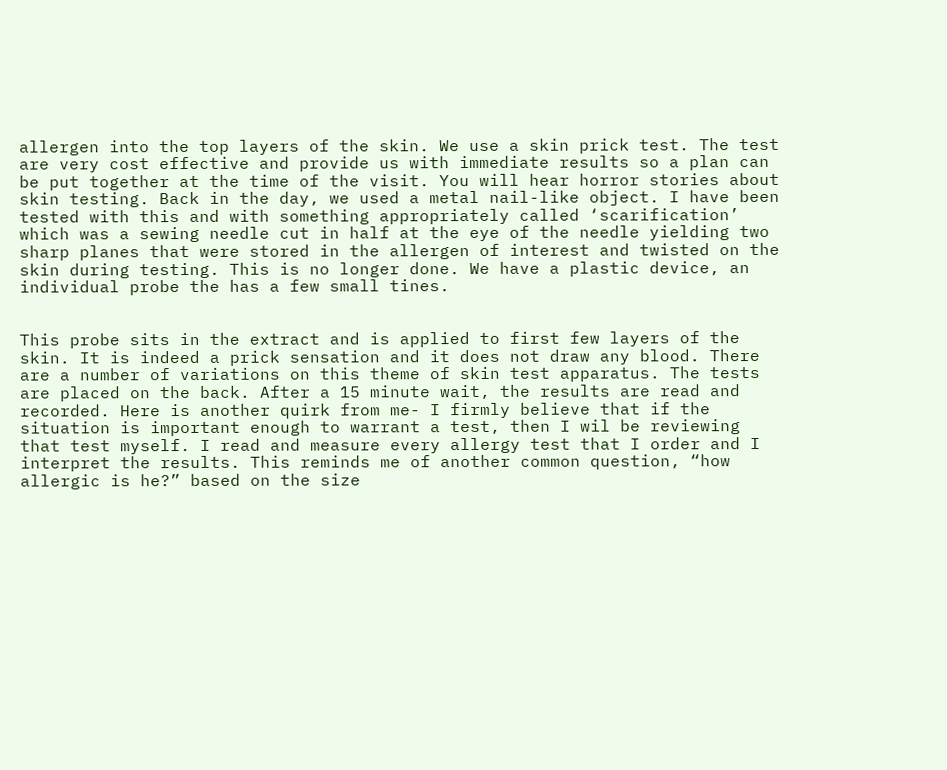allergen into the top layers of the skin. We use a skin prick test. The test are very cost effective and provide us with immediate results so a plan can be put together at the time of the visit. You will hear horror stories about skin testing. Back in the day, we used a metal nail-like object. I have been tested with this and with something appropriately called ‘scarification’ which was a sewing needle cut in half at the eye of the needle yielding two sharp planes that were stored in the allergen of interest and twisted on the skin during testing. This is no longer done. We have a plastic device, an individual probe the has a few small tines.


This probe sits in the extract and is applied to first few layers of the skin. It is indeed a prick sensation and it does not draw any blood. There are a number of variations on this theme of skin test apparatus. The tests are placed on the back. After a 15 minute wait, the results are read and recorded. Here is another quirk from me- I firmly believe that if the situation is important enough to warrant a test, then I wil be reviewing that test myself. I read and measure every allergy test that I order and I interpret the results. This reminds me of another common question, “how allergic is he?” based on the size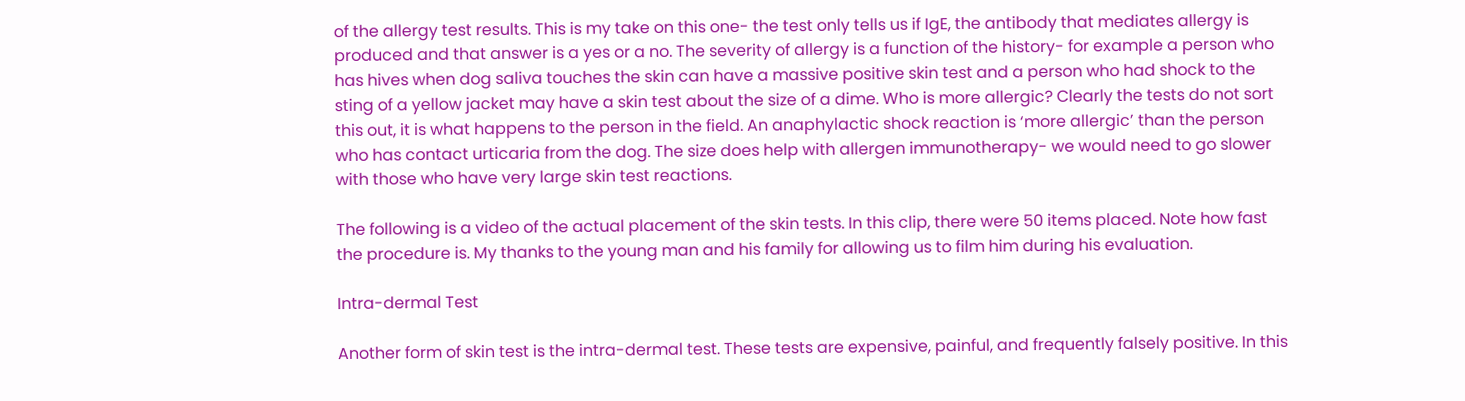of the allergy test results. This is my take on this one- the test only tells us if IgE, the antibody that mediates allergy is produced and that answer is a yes or a no. The severity of allergy is a function of the history- for example a person who has hives when dog saliva touches the skin can have a massive positive skin test and a person who had shock to the sting of a yellow jacket may have a skin test about the size of a dime. Who is more allergic? Clearly the tests do not sort this out, it is what happens to the person in the field. An anaphylactic shock reaction is ‘more allergic’ than the person who has contact urticaria from the dog. The size does help with allergen immunotherapy- we would need to go slower with those who have very large skin test reactions.

The following is a video of the actual placement of the skin tests. In this clip, there were 50 items placed. Note how fast the procedure is. My thanks to the young man and his family for allowing us to film him during his evaluation.

Intra-dermal Test

Another form of skin test is the intra-dermal test. These tests are expensive, painful, and frequently falsely positive. In this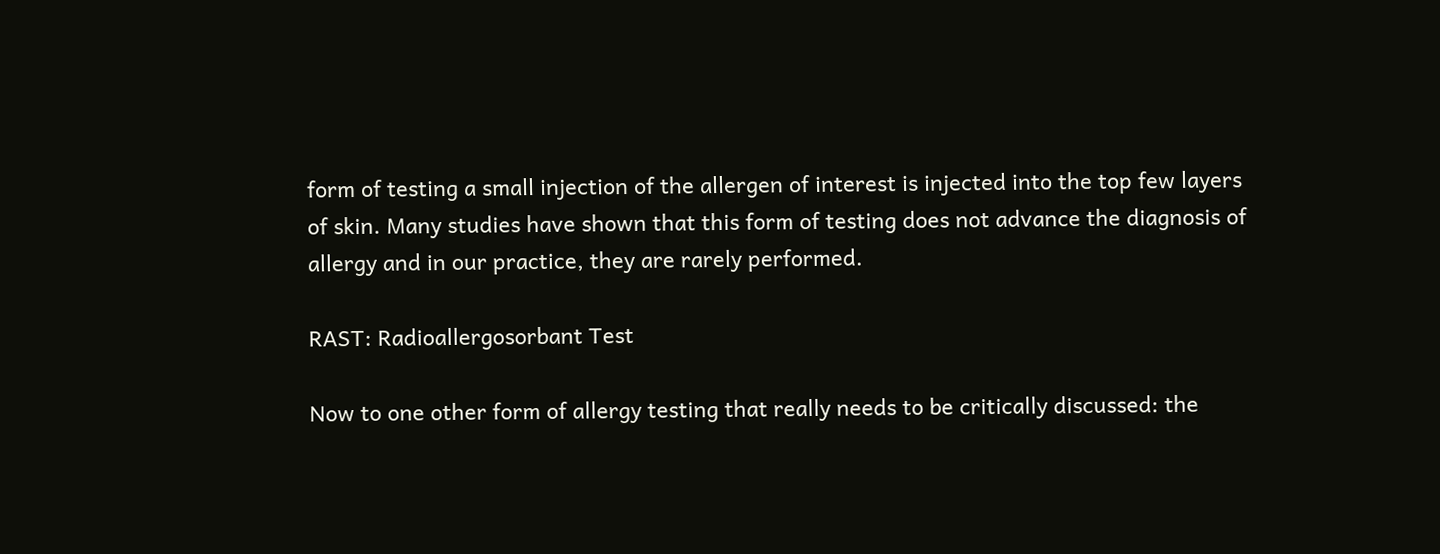form of testing a small injection of the allergen of interest is injected into the top few layers of skin. Many studies have shown that this form of testing does not advance the diagnosis of allergy and in our practice, they are rarely performed.

RAST: Radioallergosorbant Test

Now to one other form of allergy testing that really needs to be critically discussed: the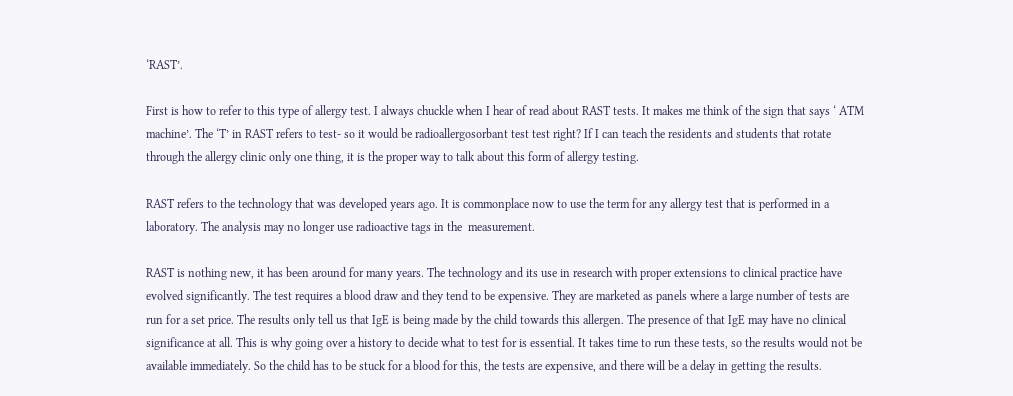‘RAST’.

First is how to refer to this type of allergy test. I always chuckle when I hear of read about RAST tests. It makes me think of the sign that says ‘ ATM machine’. The ‘T’ in RAST refers to test- so it would be radioallergosorbant test test right? If I can teach the residents and students that rotate through the allergy clinic only one thing, it is the proper way to talk about this form of allergy testing.

RAST refers to the technology that was developed years ago. It is commonplace now to use the term for any allergy test that is performed in a laboratory. The analysis may no longer use radioactive tags in the  measurement.

RAST is nothing new, it has been around for many years. The technology and its use in research with proper extensions to clinical practice have evolved significantly. The test requires a blood draw and they tend to be expensive. They are marketed as panels where a large number of tests are run for a set price. The results only tell us that IgE is being made by the child towards this allergen. The presence of that IgE may have no clinical significance at all. This is why going over a history to decide what to test for is essential. It takes time to run these tests, so the results would not be available immediately. So the child has to be stuck for a blood for this, the tests are expensive, and there will be a delay in getting the results.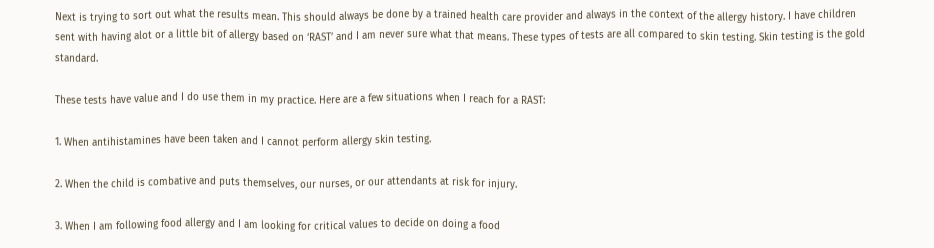Next is trying to sort out what the results mean. This should always be done by a trained health care provider and always in the context of the allergy history. I have children sent with having alot or a little bit of allergy based on ‘RAST’ and I am never sure what that means. These types of tests are all compared to skin testing. Skin testing is the gold standard.

These tests have value and I do use them in my practice. Here are a few situations when I reach for a RAST:

1. When antihistamines have been taken and I cannot perform allergy skin testing.

2. When the child is combative and puts themselves, our nurses, or our attendants at risk for injury.

3. When I am following food allergy and I am looking for critical values to decide on doing a food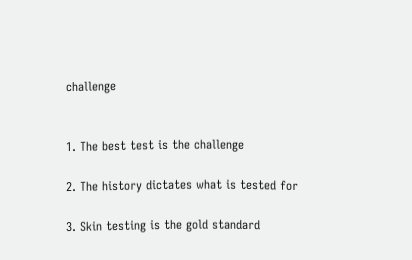challenge


1. The best test is the challenge

2. The history dictates what is tested for

3. Skin testing is the gold standard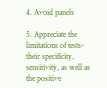4. Avoid panels

5. Appreciate the limitations of tests- their specificity, sensitivity, as well as the positive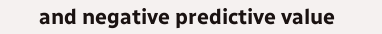and negative predictive value